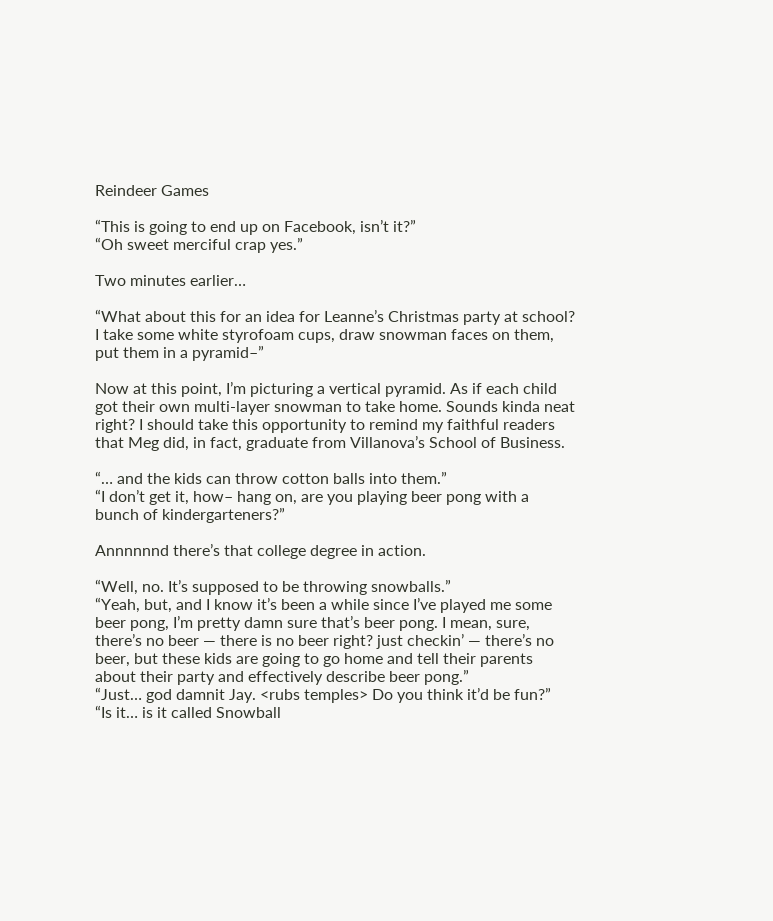Reindeer Games

“This is going to end up on Facebook, isn’t it?”
“Oh sweet merciful crap yes.”

Two minutes earlier…

“What about this for an idea for Leanne’s Christmas party at school? I take some white styrofoam cups, draw snowman faces on them, put them in a pyramid–”

Now at this point, I’m picturing a vertical pyramid. As if each child got their own multi-layer snowman to take home. Sounds kinda neat right? I should take this opportunity to remind my faithful readers that Meg did, in fact, graduate from Villanova’s School of Business.

“… and the kids can throw cotton balls into them.”
“I don’t get it, how– hang on, are you playing beer pong with a bunch of kindergarteners?”

Annnnnnd there’s that college degree in action.

“Well, no. It’s supposed to be throwing snowballs.”
“Yeah, but, and I know it’s been a while since I’ve played me some beer pong, I’m pretty damn sure that’s beer pong. I mean, sure, there’s no beer — there is no beer right? just checkin’ — there’s no beer, but these kids are going to go home and tell their parents about their party and effectively describe beer pong.”
“Just… god damnit Jay. <rubs temples> Do you think it’d be fun?”
“Is it… is it called Snowball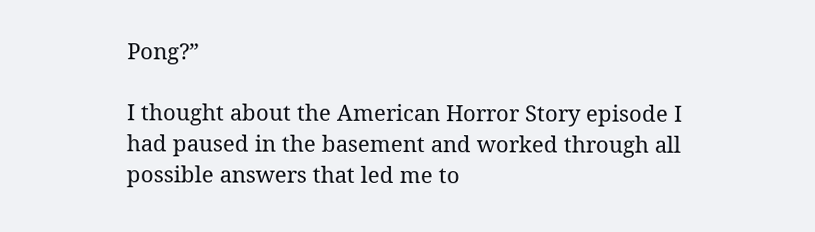Pong?”

I thought about the American Horror Story episode I had paused in the basement and worked through all possible answers that led me to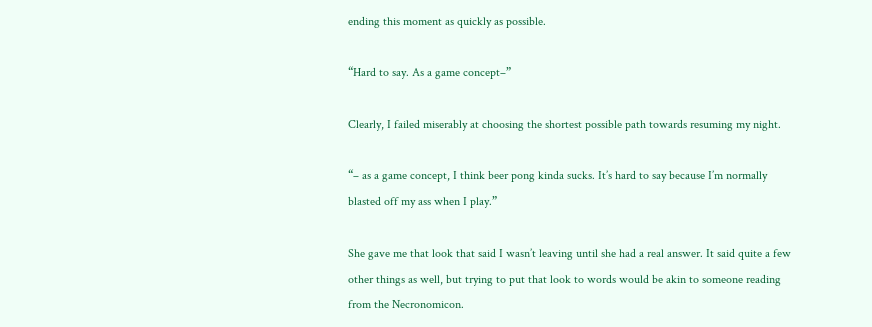ending this moment as quickly as possible.

“Hard to say. As a game concept–”

Clearly, I failed miserably at choosing the shortest possible path towards resuming my night.

“– as a game concept, I think beer pong kinda sucks. It’s hard to say because I’m normally blasted off my ass when I play.”

She gave me that look that said I wasn’t leaving until she had a real answer. It said quite a few other things as well, but trying to put that look to words would be akin to someone reading from the Necronomicon.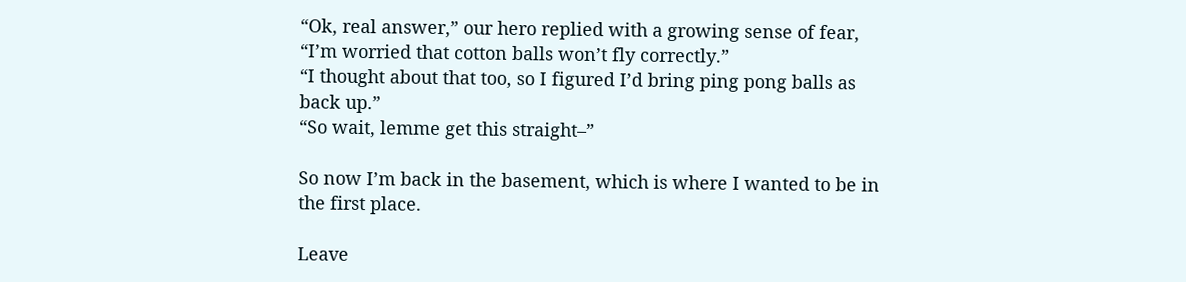“Ok, real answer,” our hero replied with a growing sense of fear, “I’m worried that cotton balls won’t fly correctly.”
“I thought about that too, so I figured I’d bring ping pong balls as back up.”
“So wait, lemme get this straight–”

So now I’m back in the basement, which is where I wanted to be in the first place.

Leave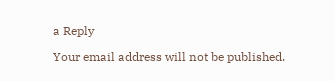a Reply

Your email address will not be published.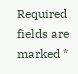Required fields are marked *